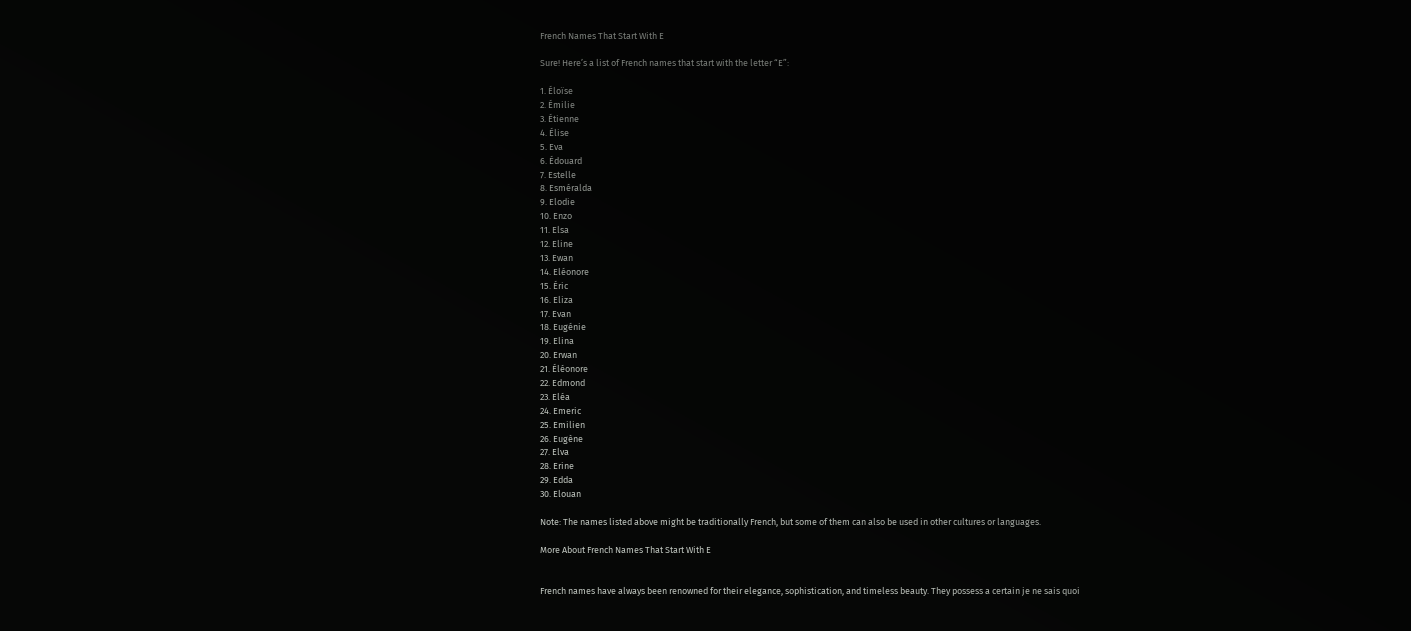French Names That Start With E

Sure! Here’s a list of French names that start with the letter “E”:

1. Éloïse
2. Émilie
3. Étienne
4. Élise
5. Eva
6. Édouard
7. Estelle
8. Esméralda
9. Elodie
10. Enzo
11. Elsa
12. Eline
13. Ewan
14. Eléonore
15. Éric
16. Eliza
17. Evan
18. Eugénie
19. Elina
20. Erwan
21. Éléonore
22. Edmond
23. Eléa
24. Emeric
25. Emilien
26. Eugène
27. Elva
28. Erine
29. Edda
30. Elouan

Note: The names listed above might be traditionally French, but some of them can also be used in other cultures or languages.

More About French Names That Start With E


French names have always been renowned for their elegance, sophistication, and timeless beauty. They possess a certain je ne sais quoi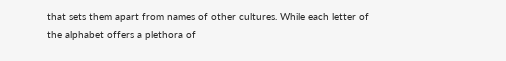that sets them apart from names of other cultures. While each letter of the alphabet offers a plethora of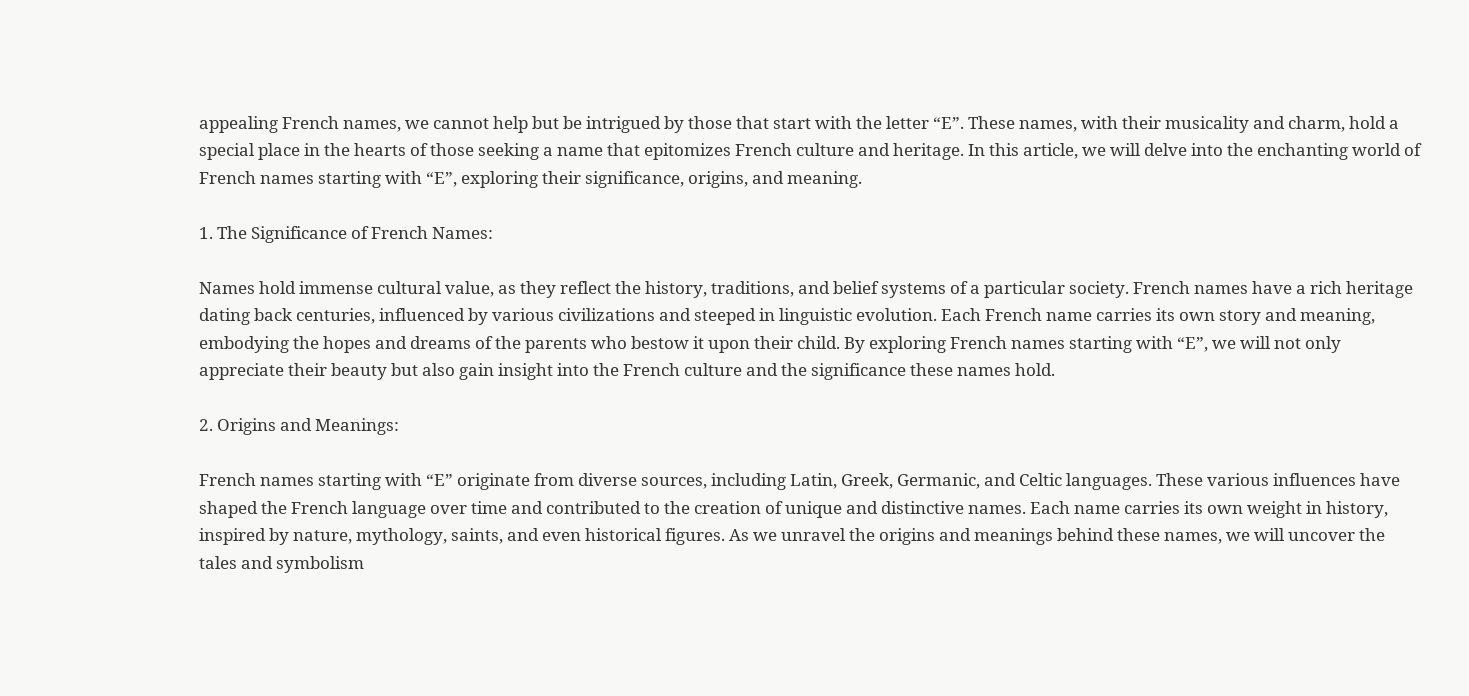appealing French names, we cannot help but be intrigued by those that start with the letter “E”. These names, with their musicality and charm, hold a special place in the hearts of those seeking a name that epitomizes French culture and heritage. In this article, we will delve into the enchanting world of French names starting with “E”, exploring their significance, origins, and meaning.

1. The Significance of French Names:

Names hold immense cultural value, as they reflect the history, traditions, and belief systems of a particular society. French names have a rich heritage dating back centuries, influenced by various civilizations and steeped in linguistic evolution. Each French name carries its own story and meaning, embodying the hopes and dreams of the parents who bestow it upon their child. By exploring French names starting with “E”, we will not only appreciate their beauty but also gain insight into the French culture and the significance these names hold.

2. Origins and Meanings:

French names starting with “E” originate from diverse sources, including Latin, Greek, Germanic, and Celtic languages. These various influences have shaped the French language over time and contributed to the creation of unique and distinctive names. Each name carries its own weight in history, inspired by nature, mythology, saints, and even historical figures. As we unravel the origins and meanings behind these names, we will uncover the tales and symbolism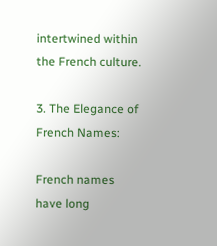intertwined within the French culture.

3. The Elegance of French Names:

French names have long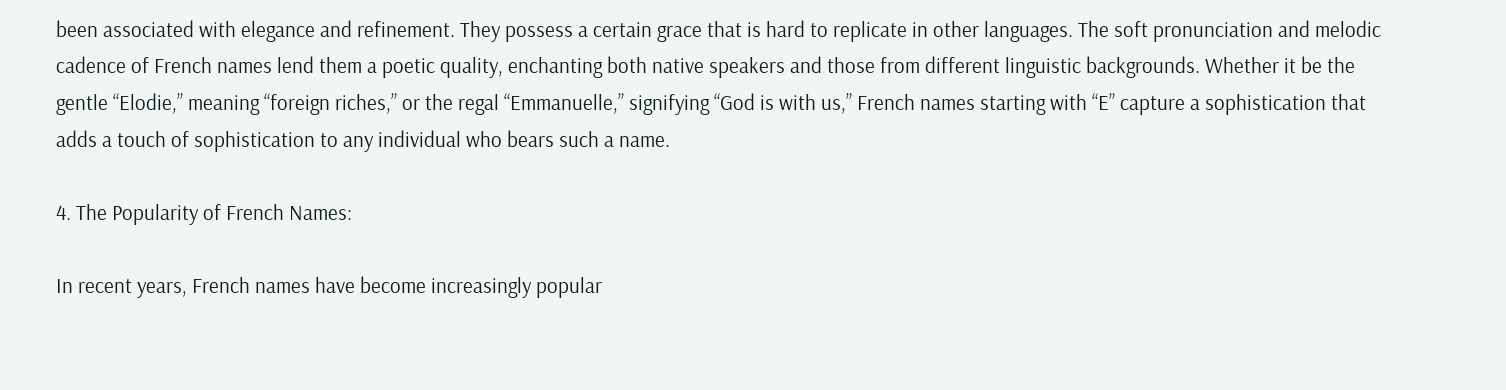been associated with elegance and refinement. They possess a certain grace that is hard to replicate in other languages. The soft pronunciation and melodic cadence of French names lend them a poetic quality, enchanting both native speakers and those from different linguistic backgrounds. Whether it be the gentle “Elodie,” meaning “foreign riches,” or the regal “Emmanuelle,” signifying “God is with us,” French names starting with “E” capture a sophistication that adds a touch of sophistication to any individual who bears such a name.

4. The Popularity of French Names:

In recent years, French names have become increasingly popular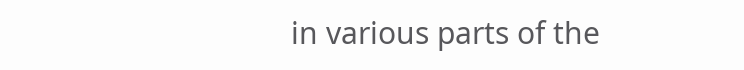in various parts of the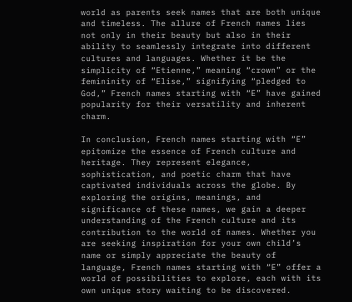world as parents seek names that are both unique and timeless. The allure of French names lies not only in their beauty but also in their ability to seamlessly integrate into different cultures and languages. Whether it be the simplicity of “Etienne,” meaning “crown” or the femininity of “Elise,” signifying “pledged to God,” French names starting with “E” have gained popularity for their versatility and inherent charm.

In conclusion, French names starting with “E” epitomize the essence of French culture and heritage. They represent elegance, sophistication, and poetic charm that have captivated individuals across the globe. By exploring the origins, meanings, and significance of these names, we gain a deeper understanding of the French culture and its contribution to the world of names. Whether you are seeking inspiration for your own child’s name or simply appreciate the beauty of language, French names starting with “E” offer a world of possibilities to explore, each with its own unique story waiting to be discovered.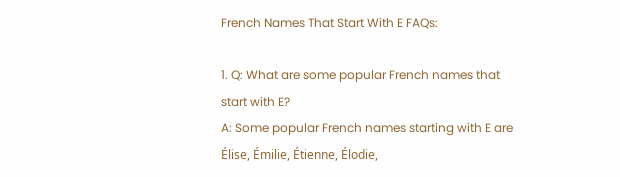French Names That Start With E FAQs:

1. Q: What are some popular French names that start with E?
A: Some popular French names starting with E are Élise, Émilie, Étienne, Élodie,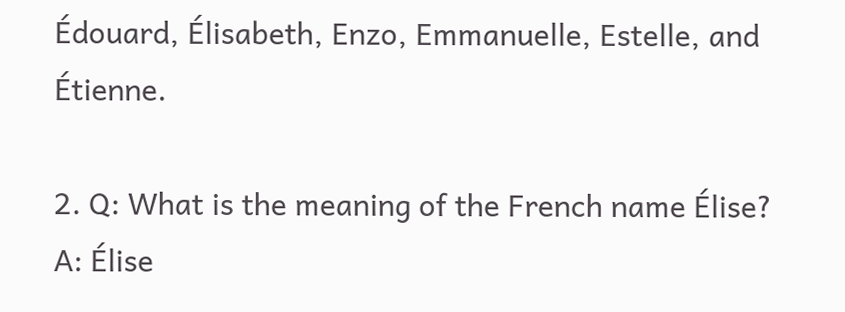Édouard, Élisabeth, Enzo, Emmanuelle, Estelle, and Étienne.

2. Q: What is the meaning of the French name Élise?
A: Élise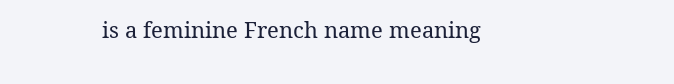is a feminine French name meaning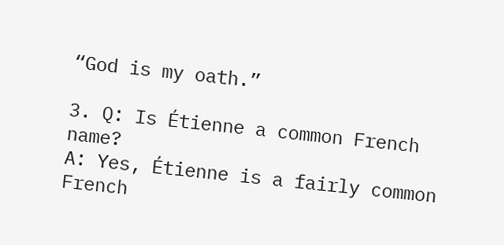“God is my oath.”

3. Q: Is Étienne a common French name?
A: Yes, Étienne is a fairly common French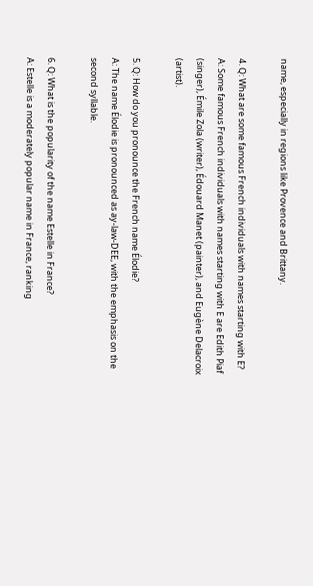name, especially in regions like Provence and Brittany.

4. Q: What are some famous French individuals with names starting with E?
A: Some famous French individuals with names starting with E are Edith Piaf (singer), Émile Zola (writer), Édouard Manet (painter), and Eugène Delacroix (artist).

5. Q: How do you pronounce the French name Élodie?
A: The name Élodie is pronounced as ay-law-DEE, with the emphasis on the second syllable.

6. Q: What is the popularity of the name Estelle in France?
A: Estelle is a moderately popular name in France, ranking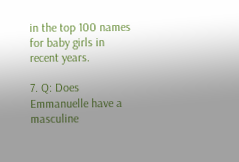in the top 100 names for baby girls in recent years.

7. Q: Does Emmanuelle have a masculine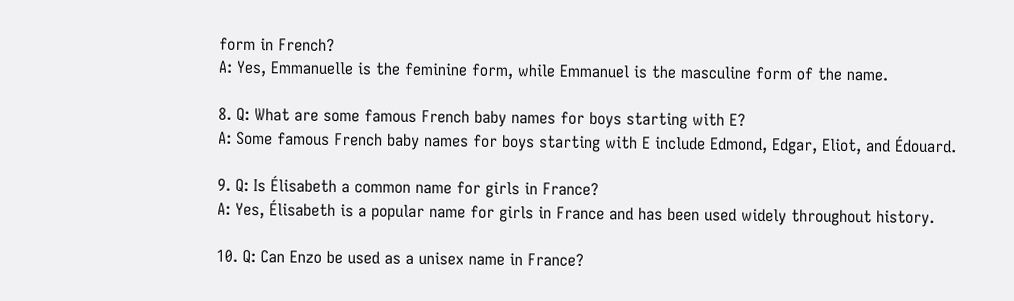form in French?
A: Yes, Emmanuelle is the feminine form, while Emmanuel is the masculine form of the name.

8. Q: What are some famous French baby names for boys starting with E?
A: Some famous French baby names for boys starting with E include Edmond, Edgar, Eliot, and Édouard.

9. Q: Is Élisabeth a common name for girls in France?
A: Yes, Élisabeth is a popular name for girls in France and has been used widely throughout history.

10. Q: Can Enzo be used as a unisex name in France?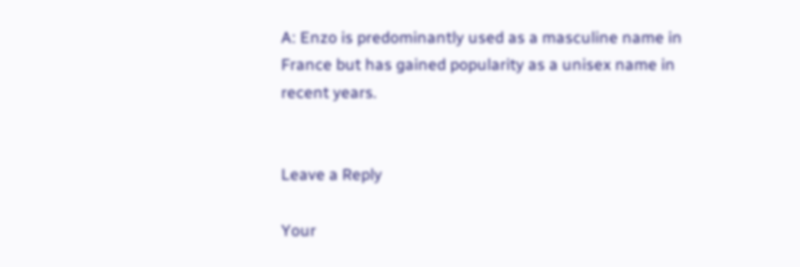A: Enzo is predominantly used as a masculine name in France but has gained popularity as a unisex name in recent years.


Leave a Reply

Your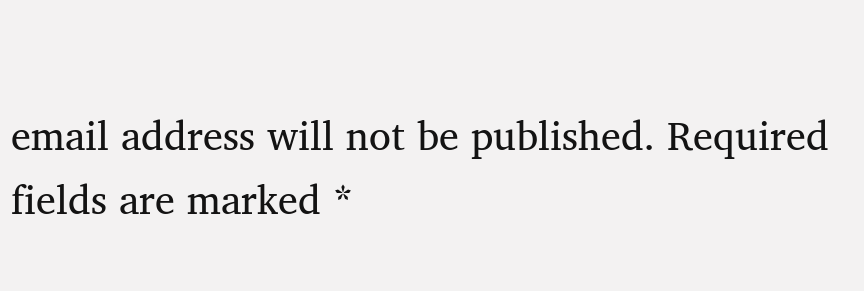email address will not be published. Required fields are marked *